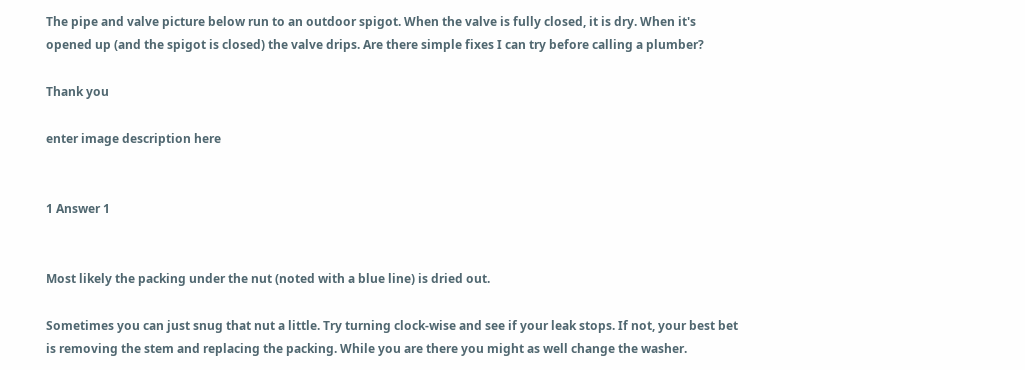The pipe and valve picture below run to an outdoor spigot. When the valve is fully closed, it is dry. When it's opened up (and the spigot is closed) the valve drips. Are there simple fixes I can try before calling a plumber?

Thank you

enter image description here


1 Answer 1


Most likely the packing under the nut (noted with a blue line) is dried out.

Sometimes you can just snug that nut a little. Try turning clock-wise and see if your leak stops. If not, your best bet is removing the stem and replacing the packing. While you are there you might as well change the washer.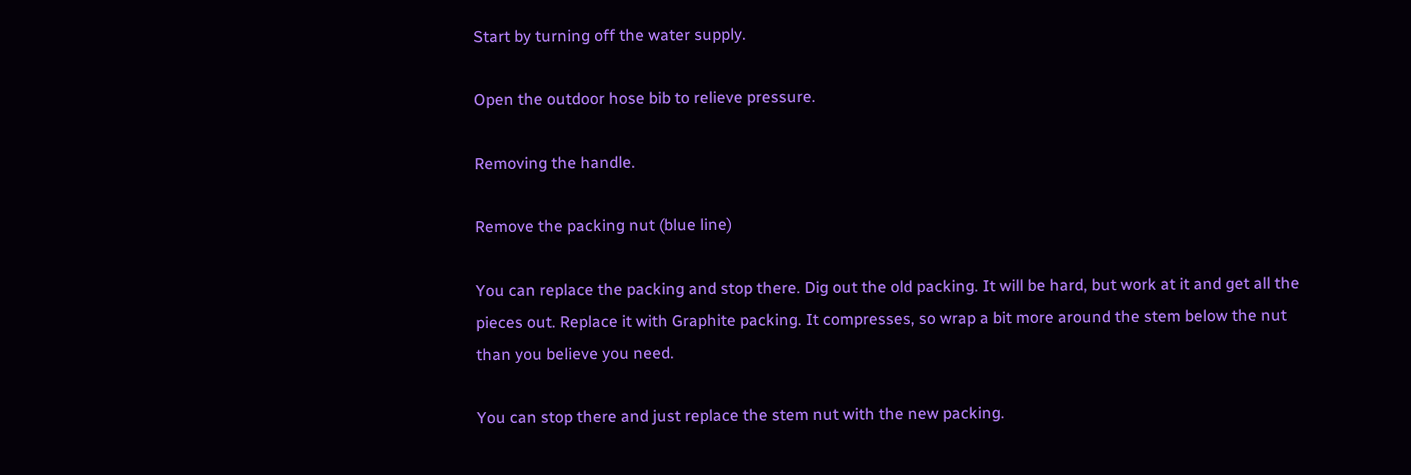Start by turning off the water supply.

Open the outdoor hose bib to relieve pressure.

Removing the handle.

Remove the packing nut (blue line)

You can replace the packing and stop there. Dig out the old packing. It will be hard, but work at it and get all the pieces out. Replace it with Graphite packing. It compresses, so wrap a bit more around the stem below the nut than you believe you need.

You can stop there and just replace the stem nut with the new packing.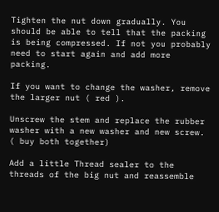Tighten the nut down gradually. You should be able to tell that the packing is being compressed. If not you probably need to start again and add more packing.

If you want to change the washer, remove the larger nut ( red ).

Unscrew the stem and replace the rubber washer with a new washer and new screw. ( buy both together)

Add a little Thread sealer to the threads of the big nut and reassemble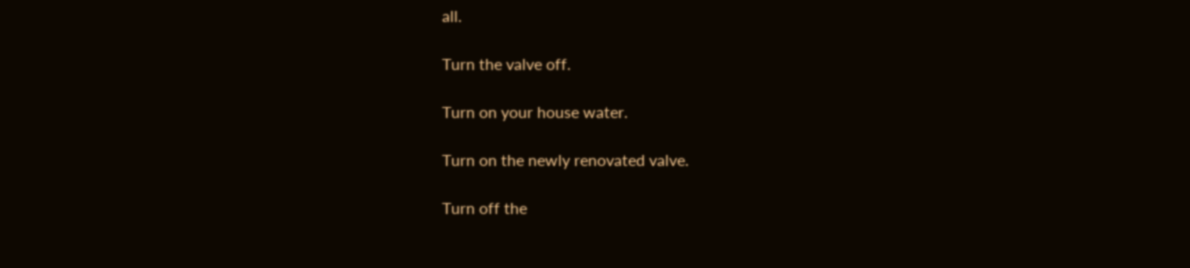all.

Turn the valve off.

Turn on your house water.

Turn on the newly renovated valve.

Turn off the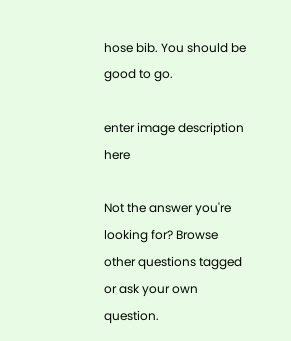hose bib. You should be good to go.

enter image description here

Not the answer you're looking for? Browse other questions tagged or ask your own question.